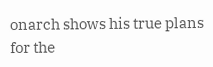onarch shows his true plans for the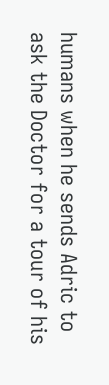humans when he sends Adric to ask the Doctor for a tour of his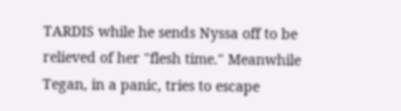TARDIS while he sends Nyssa off to be relieved of her "flesh time." Meanwhile Tegan, in a panic, tries to escape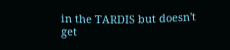in the TARDIS but doesn't get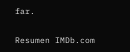far.

Resumen IMDb.com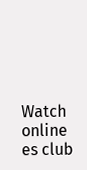Watch online es club